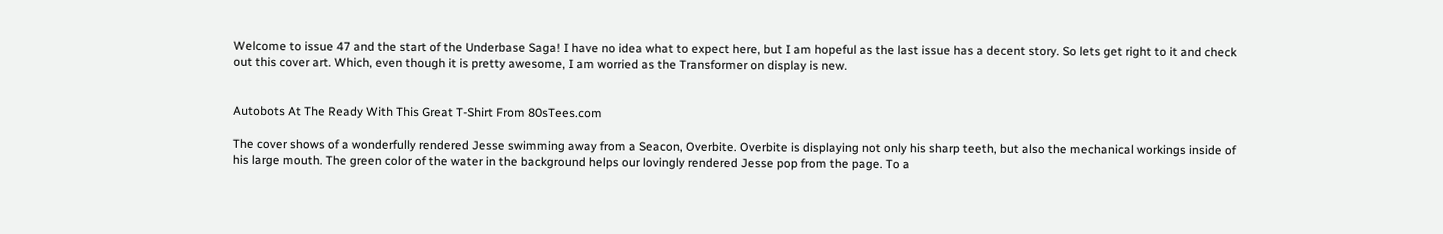Welcome to issue 47 and the start of the Underbase Saga! I have no idea what to expect here, but I am hopeful as the last issue has a decent story. So lets get right to it and check out this cover art. Which, even though it is pretty awesome, I am worried as the Transformer on display is new.


Autobots At The Ready With This Great T-Shirt From 80sTees.com

The cover shows of a wonderfully rendered Jesse swimming away from a Seacon, Overbite. Overbite is displaying not only his sharp teeth, but also the mechanical workings inside of his large mouth. The green color of the water in the background helps our lovingly rendered Jesse pop from the page. To a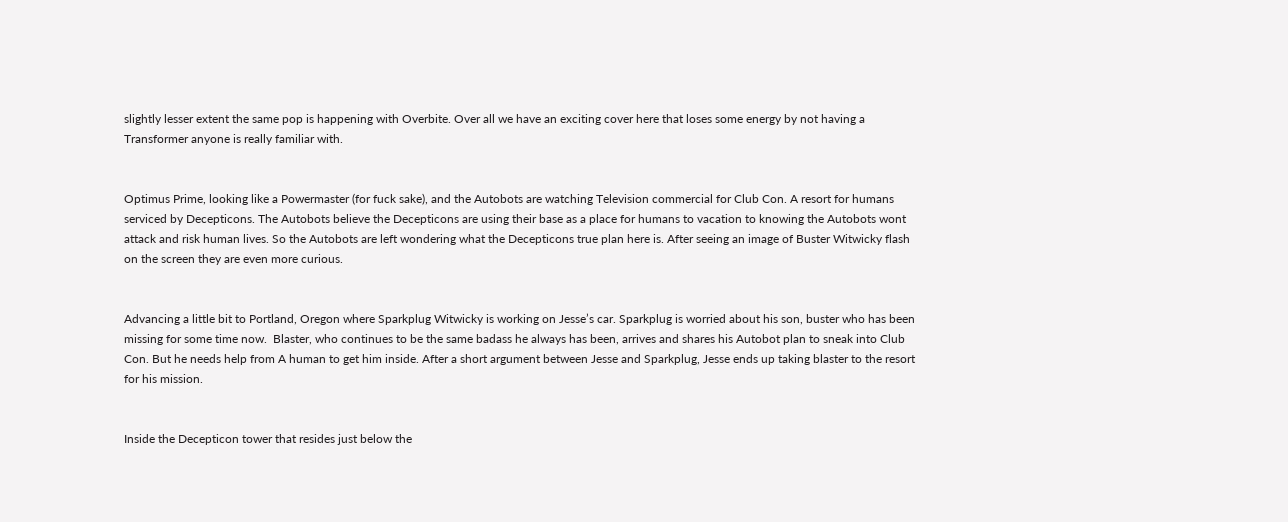slightly lesser extent the same pop is happening with Overbite. Over all we have an exciting cover here that loses some energy by not having a Transformer anyone is really familiar with.


Optimus Prime, looking like a Powermaster (for fuck sake), and the Autobots are watching Television commercial for Club Con. A resort for humans serviced by Decepticons. The Autobots believe the Decepticons are using their base as a place for humans to vacation to knowing the Autobots wont attack and risk human lives. So the Autobots are left wondering what the Decepticons true plan here is. After seeing an image of Buster Witwicky flash on the screen they are even more curious.


Advancing a little bit to Portland, Oregon where Sparkplug Witwicky is working on Jesse’s car. Sparkplug is worried about his son, buster who has been missing for some time now.  Blaster, who continues to be the same badass he always has been, arrives and shares his Autobot plan to sneak into Club Con. But he needs help from A human to get him inside. After a short argument between Jesse and Sparkplug, Jesse ends up taking blaster to the resort for his mission.


Inside the Decepticon tower that resides just below the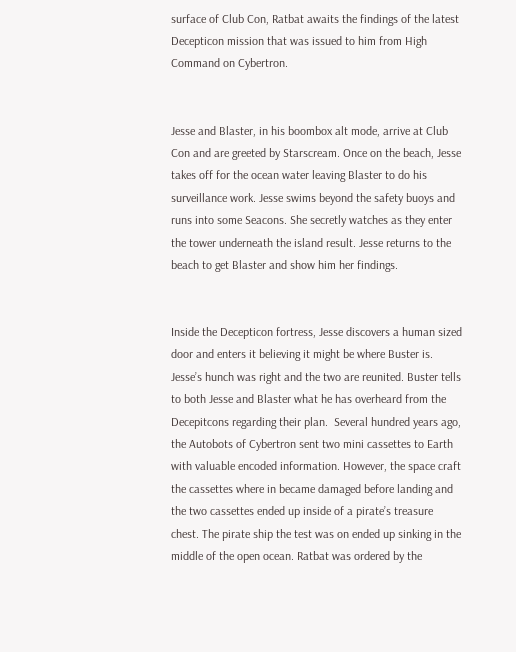surface of Club Con, Ratbat awaits the findings of the latest Decepticon mission that was issued to him from High Command on Cybertron.


Jesse and Blaster, in his boombox alt mode, arrive at Club Con and are greeted by Starscream. Once on the beach, Jesse takes off for the ocean water leaving Blaster to do his surveillance work. Jesse swims beyond the safety buoys and runs into some Seacons. She secretly watches as they enter the tower underneath the island result. Jesse returns to the beach to get Blaster and show him her findings.


Inside the Decepticon fortress, Jesse discovers a human sized door and enters it believing it might be where Buster is. Jesse’s hunch was right and the two are reunited. Buster tells to both Jesse and Blaster what he has overheard from the Decepitcons regarding their plan.  Several hundred years ago, the Autobots of Cybertron sent two mini cassettes to Earth with valuable encoded information. However, the space craft the cassettes where in became damaged before landing and the two cassettes ended up inside of a pirate’s treasure chest. The pirate ship the test was on ended up sinking in the middle of the open ocean. Ratbat was ordered by the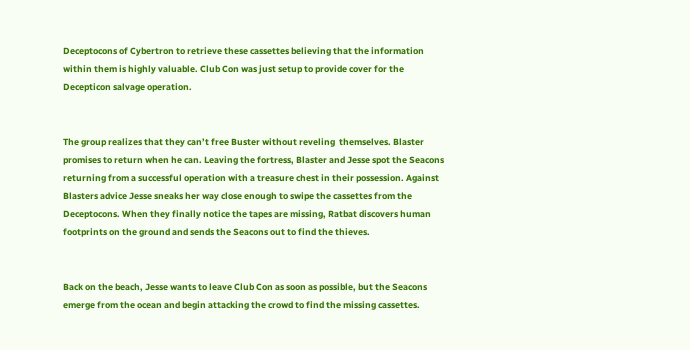Deceptocons of Cybertron to retrieve these cassettes believing that the information within them is highly valuable. Club Con was just setup to provide cover for the Decepticon salvage operation.


The group realizes that they can’t free Buster without reveling  themselves. Blaster promises to return when he can. Leaving the fortress, Blaster and Jesse spot the Seacons returning from a successful operation with a treasure chest in their possession. Against Blasters advice Jesse sneaks her way close enough to swipe the cassettes from the Deceptocons. When they finally notice the tapes are missing, Ratbat discovers human footprints on the ground and sends the Seacons out to find the thieves.


Back on the beach, Jesse wants to leave Club Con as soon as possible, but the Seacons emerge from the ocean and begin attacking the crowd to find the missing cassettes.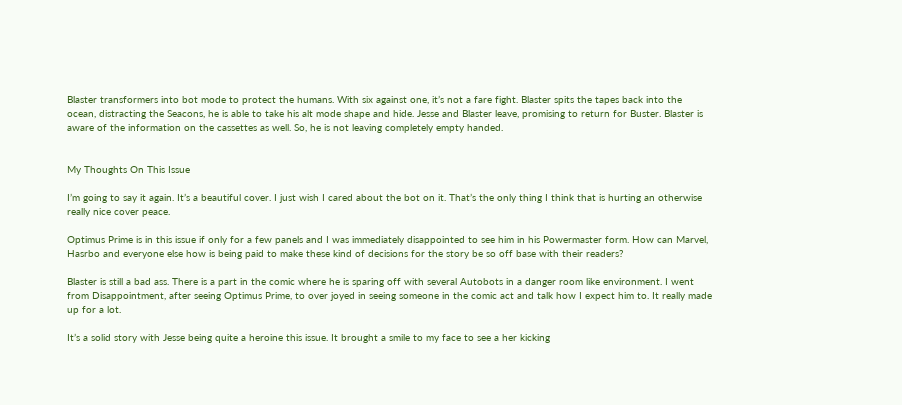Blaster transformers into bot mode to protect the humans. With six against one, it’s not a fare fight. Blaster spits the tapes back into the ocean, distracting the Seacons, he is able to take his alt mode shape and hide. Jesse and Blaster leave, promising to return for Buster. Blaster is aware of the information on the cassettes as well. So, he is not leaving completely empty handed.


My Thoughts On This Issue

I’m going to say it again. It’s a beautiful cover. I just wish I cared about the bot on it. That’s the only thing I think that is hurting an otherwise really nice cover peace.

Optimus Prime is in this issue if only for a few panels and I was immediately disappointed to see him in his Powermaster form. How can Marvel, Hasrbo and everyone else how is being paid to make these kind of decisions for the story be so off base with their readers?

Blaster is still a bad ass. There is a part in the comic where he is sparing off with several Autobots in a danger room like environment. I went from Disappointment, after seeing Optimus Prime, to over joyed in seeing someone in the comic act and talk how I expect him to. It really made up for a lot.

It’s a solid story with Jesse being quite a heroine this issue. It brought a smile to my face to see a her kicking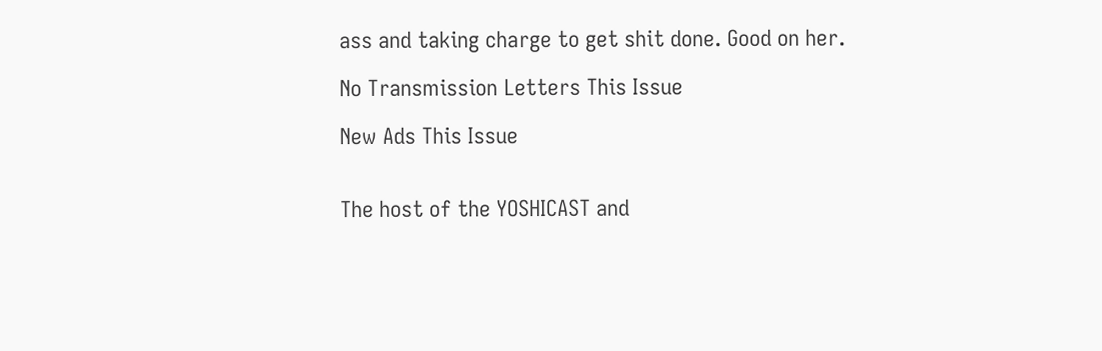ass and taking charge to get shit done. Good on her.

No Transmission Letters This Issue

New Ads This Issue


The host of the YOSHICAST and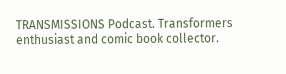TRANSMISSIONS Podcast. Transformers enthusiast and comic book collector.